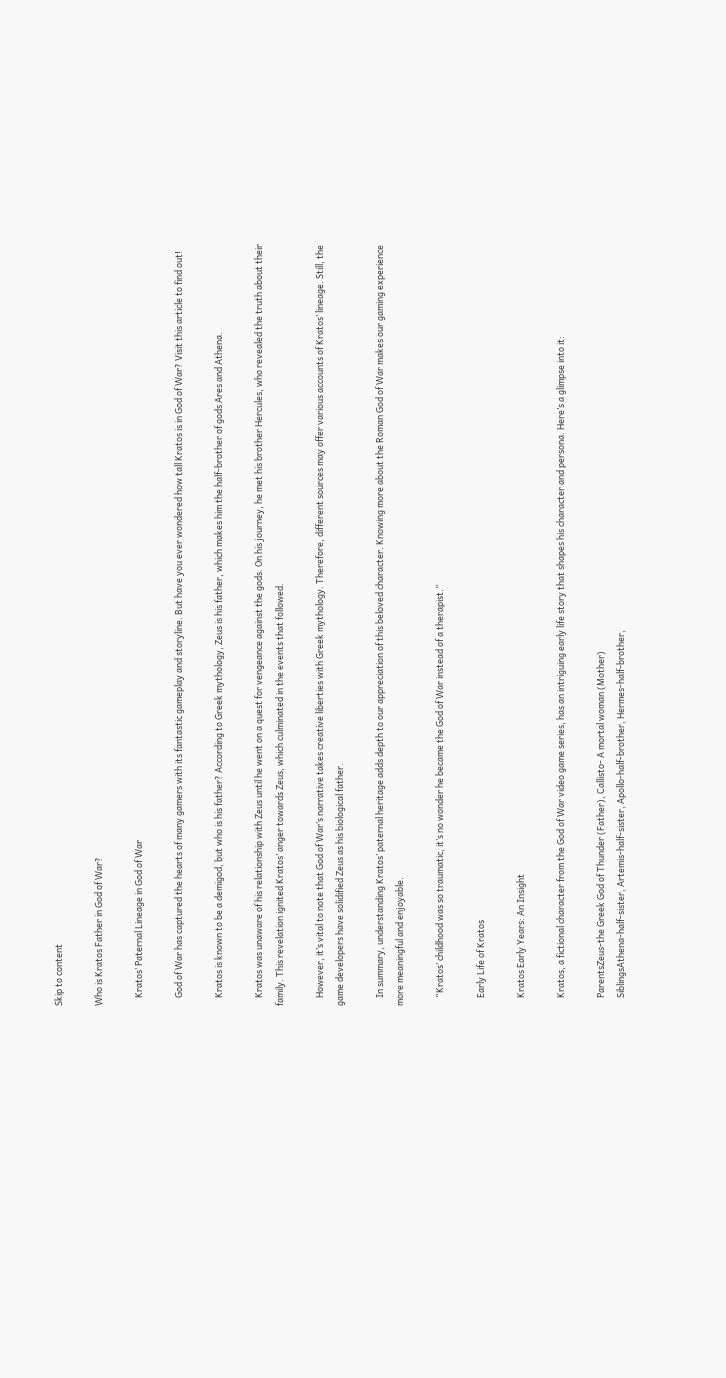Skip to content

Who is Kratos Father in God of War?

    Kratos’ Paternal Lineage in God of War

    God of War has captured the hearts of many gamers with its fantastic gameplay and storyline. But have you ever wondered how tall Kratos is in God of War? Visit this article to find out!

    Kratos is known to be a demigod, but who is his father? According to Greek mythology, Zeus is his father, which makes him the half-brother of gods Ares and Athena.

    Kratos was unaware of his relationship with Zeus until he went on a quest for vengeance against the gods. On his journey, he met his brother Hercules, who revealed the truth about their family. This revelation ignited Kratos’ anger towards Zeus, which culminated in the events that followed.

    However, it’s vital to note that God of War’s narrative takes creative liberties with Greek mythology. Therefore, different sources may offer various accounts of Kratos’ lineage. Still, the game developers have solidified Zeus as his biological father.

    In summary, understanding Kratos’ paternal heritage adds depth to our appreciation of this beloved character. Knowing more about the Roman God of War makes our gaming experience more meaningful and enjoyable.

    “Kratos’ childhood was so traumatic, it’s no wonder he became the God of War instead of a therapist.”

    Early Life of Kratos

    Kratos Early Years: An Insight

    Kratos, a fictional character from the God of War video game series, has an intriguing early life story that shapes his character and persona. Here’s a glimpse into it:

    ParentsZeus-the Greek God of Thunder (Father), Callisto- A mortal woman (Mother)
    SiblingsAthena-half-sister, Artemis-half-sister, Apollo-half-brother, Hermes-half-brother,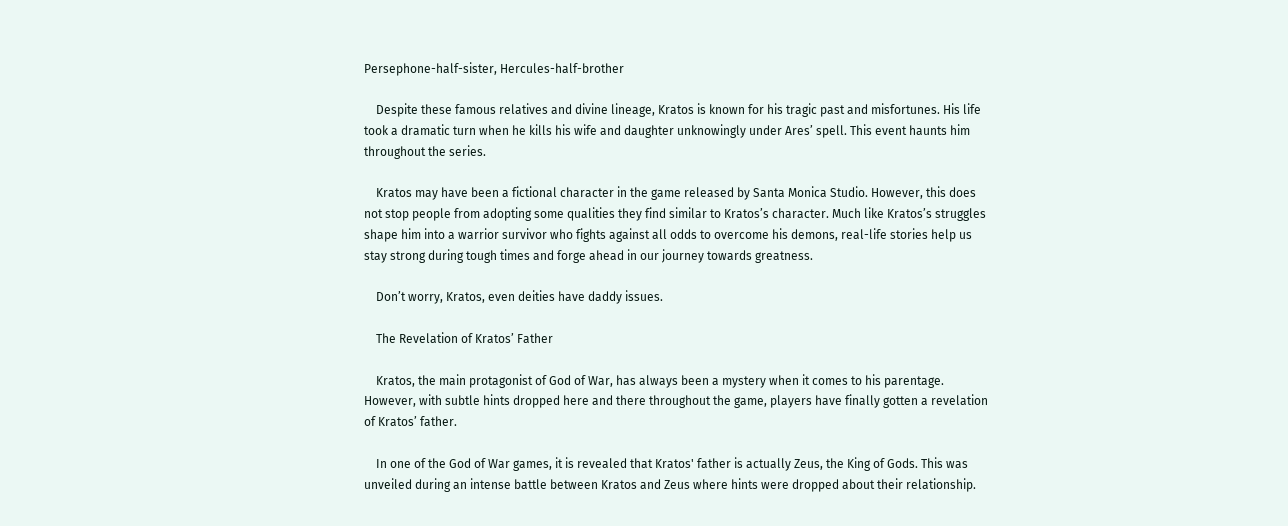Persephone-half-sister, Hercules-half-brother

    Despite these famous relatives and divine lineage, Kratos is known for his tragic past and misfortunes. His life took a dramatic turn when he kills his wife and daughter unknowingly under Ares’ spell. This event haunts him throughout the series.

    Kratos may have been a fictional character in the game released by Santa Monica Studio. However, this does not stop people from adopting some qualities they find similar to Kratos’s character. Much like Kratos’s struggles shape him into a warrior survivor who fights against all odds to overcome his demons, real-life stories help us stay strong during tough times and forge ahead in our journey towards greatness.

    Don’t worry, Kratos, even deities have daddy issues.

    The Revelation of Kratos’ Father

    Kratos, the main protagonist of God of War, has always been a mystery when it comes to his parentage. However, with subtle hints dropped here and there throughout the game, players have finally gotten a revelation of Kratos’ father.

    In one of the God of War games, it is revealed that Kratos' father is actually Zeus, the King of Gods. This was unveiled during an intense battle between Kratos and Zeus where hints were dropped about their relationship.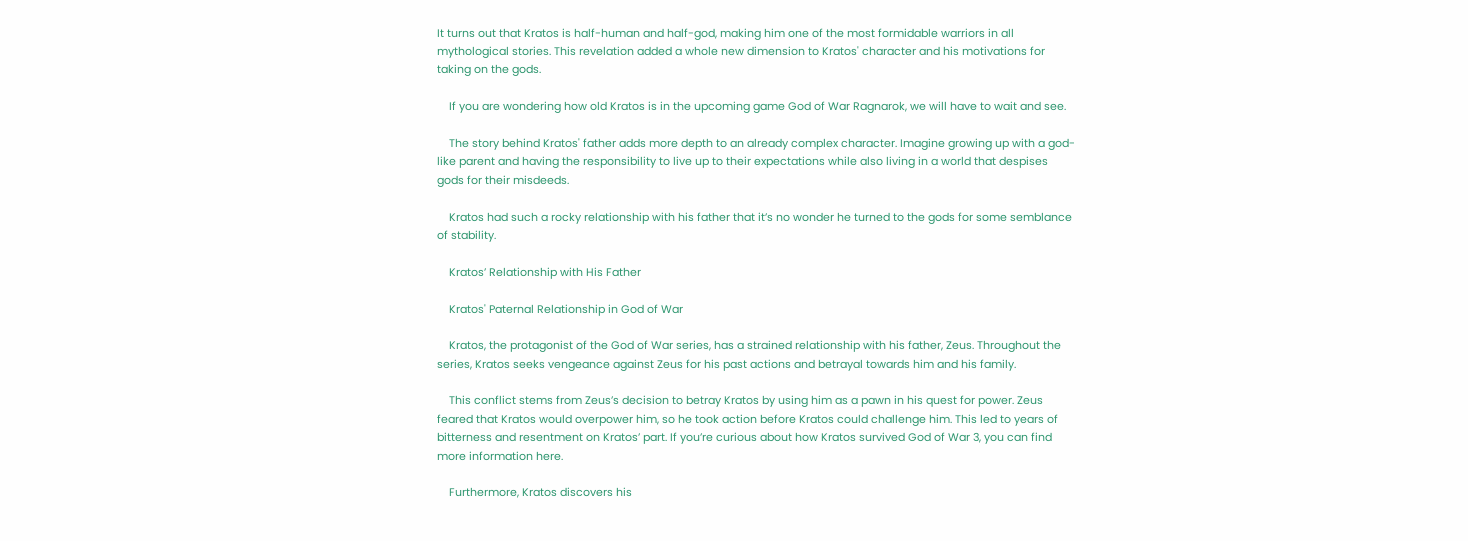It turns out that Kratos is half-human and half-god, making him one of the most formidable warriors in all mythological stories. This revelation added a whole new dimension to Kratos' character and his motivations for taking on the gods.

    If you are wondering how old Kratos is in the upcoming game God of War Ragnarok, we will have to wait and see.

    The story behind Kratos' father adds more depth to an already complex character. Imagine growing up with a god-like parent and having the responsibility to live up to their expectations while also living in a world that despises gods for their misdeeds.

    Kratos had such a rocky relationship with his father that it’s no wonder he turned to the gods for some semblance of stability.

    Kratos’ Relationship with His Father

    Kratos' Paternal Relationship in God of War

    Kratos, the protagonist of the God of War series, has a strained relationship with his father, Zeus. Throughout the series, Kratos seeks vengeance against Zeus for his past actions and betrayal towards him and his family.

    This conflict stems from Zeus’s decision to betray Kratos by using him as a pawn in his quest for power. Zeus feared that Kratos would overpower him, so he took action before Kratos could challenge him. This led to years of bitterness and resentment on Kratos’ part. If you’re curious about how Kratos survived God of War 3, you can find more information here.

    Furthermore, Kratos discovers his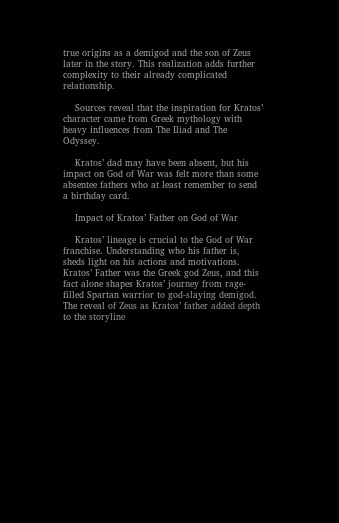true origins as a demigod and the son of Zeus later in the story. This realization adds further complexity to their already complicated relationship.

    Sources reveal that the inspiration for Kratos’ character came from Greek mythology with heavy influences from The Iliad and The Odyssey.

    Kratos’ dad may have been absent, but his impact on God of War was felt more than some absentee fathers who at least remember to send a birthday card.

    Impact of Kratos’ Father on God of War

    Kratos’ lineage is crucial to the God of War franchise. Understanding who his father is, sheds light on his actions and motivations. Kratos’ Father was the Greek god Zeus, and this fact alone shapes Kratos’ journey from rage-filled Spartan warrior to god-slaying demigod. The reveal of Zeus as Kratos’ father added depth to the storyline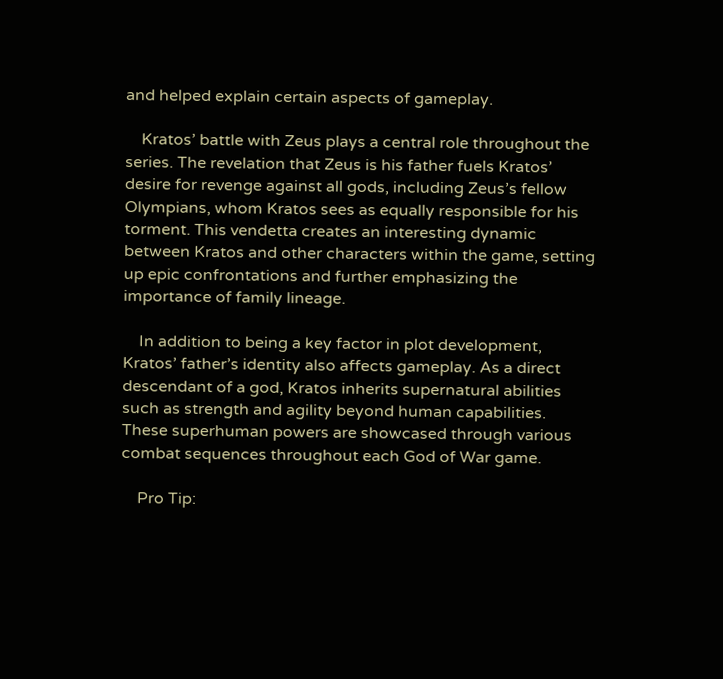and helped explain certain aspects of gameplay.

    Kratos’ battle with Zeus plays a central role throughout the series. The revelation that Zeus is his father fuels Kratos’ desire for revenge against all gods, including Zeus’s fellow Olympians, whom Kratos sees as equally responsible for his torment. This vendetta creates an interesting dynamic between Kratos and other characters within the game, setting up epic confrontations and further emphasizing the importance of family lineage.

    In addition to being a key factor in plot development, Kratos’ father’s identity also affects gameplay. As a direct descendant of a god, Kratos inherits supernatural abilities such as strength and agility beyond human capabilities. These superhuman powers are showcased through various combat sequences throughout each God of War game.

    Pro Tip: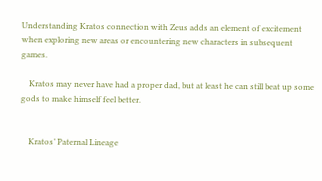Understanding Kratos connection with Zeus adds an element of excitement when exploring new areas or encountering new characters in subsequent games.

    Kratos may never have had a proper dad, but at least he can still beat up some gods to make himself feel better.


    Kratos’ Paternal Lineage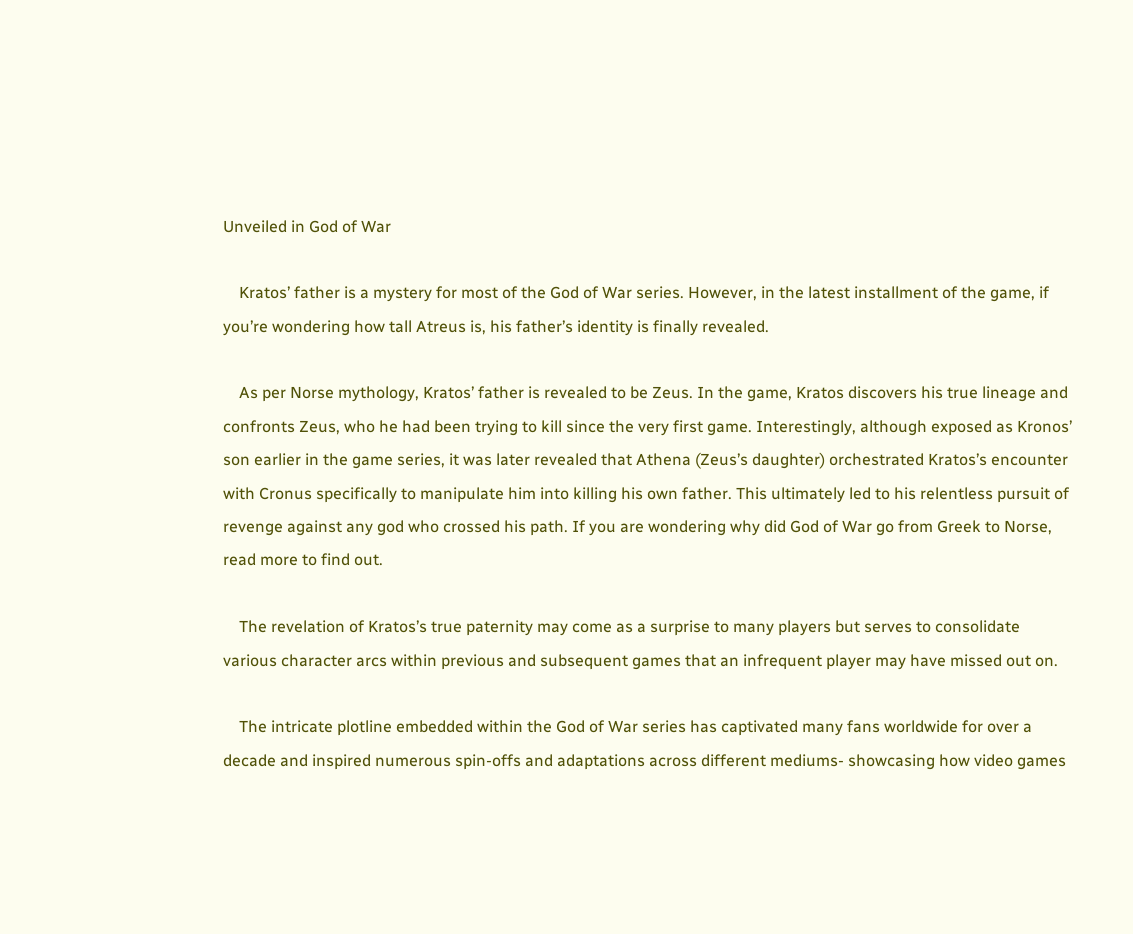Unveiled in God of War

    Kratos’ father is a mystery for most of the God of War series. However, in the latest installment of the game, if you’re wondering how tall Atreus is, his father’s identity is finally revealed.

    As per Norse mythology, Kratos’ father is revealed to be Zeus. In the game, Kratos discovers his true lineage and confronts Zeus, who he had been trying to kill since the very first game. Interestingly, although exposed as Kronos’ son earlier in the game series, it was later revealed that Athena (Zeus’s daughter) orchestrated Kratos’s encounter with Cronus specifically to manipulate him into killing his own father. This ultimately led to his relentless pursuit of revenge against any god who crossed his path. If you are wondering why did God of War go from Greek to Norse, read more to find out.

    The revelation of Kratos’s true paternity may come as a surprise to many players but serves to consolidate various character arcs within previous and subsequent games that an infrequent player may have missed out on.

    The intricate plotline embedded within the God of War series has captivated many fans worldwide for over a decade and inspired numerous spin-offs and adaptations across different mediums- showcasing how video games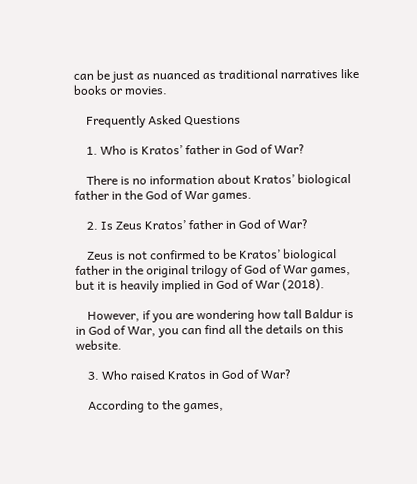can be just as nuanced as traditional narratives like books or movies.

    Frequently Asked Questions

    1. Who is Kratos’ father in God of War?

    There is no information about Kratos’ biological father in the God of War games.

    2. Is Zeus Kratos’ father in God of War?

    Zeus is not confirmed to be Kratos’ biological father in the original trilogy of God of War games, but it is heavily implied in God of War (2018).

    However, if you are wondering how tall Baldur is in God of War, you can find all the details on this website.

    3. Who raised Kratos in God of War?

    According to the games,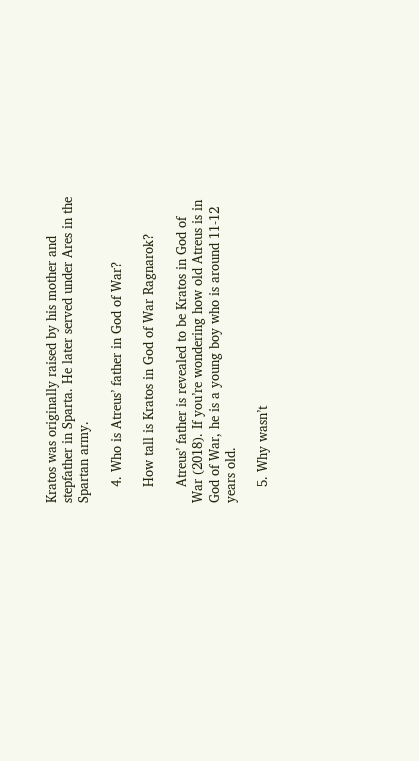Kratos was originally raised by his mother and stepfather in Sparta. He later served under Ares in the Spartan army.

    4. Who is Atreus’ father in God of War?

    How tall is Kratos in God of War Ragnarok?

    Atreus’ father is revealed to be Kratos in God of War (2018). If you’re wondering how old Atreus is in God of War, he is a young boy who is around 11-12 years old.

    5. Why wasn’t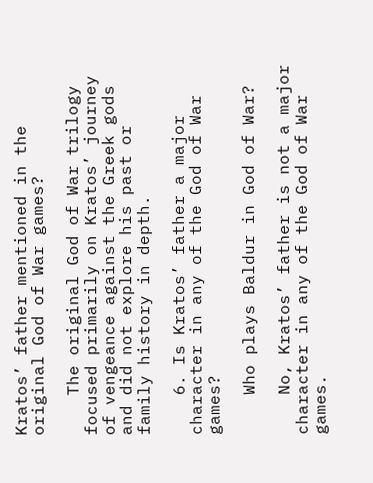Kratos’ father mentioned in the original God of War games?

    The original God of War trilogy focused primarily on Kratos’ journey of vengeance against the Greek gods and did not explore his past or family history in depth.

    6. Is Kratos’ father a major character in any of the God of War games?

    Who plays Baldur in God of War?

    No, Kratos’ father is not a major character in any of the God of War games.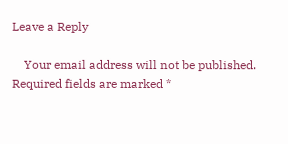Leave a Reply

    Your email address will not be published. Required fields are marked *